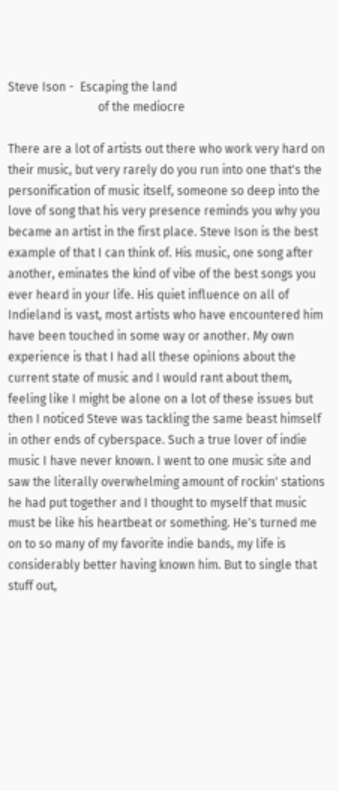Steve Ison -  Escaping the land
                              of the mediocre

There are a lot of artists out there who work very hard on their music, but very rarely do you run into one that's the personification of music itself, someone so deep into the love of song that his very presence reminds you why you became an artist in the first place. Steve Ison is the best example of that I can think of. His music, one song after another, eminates the kind of vibe of the best songs you ever heard in your life. His quiet influence on all of Indieland is vast, most artists who have encountered him have been touched in some way or another. My own experience is that I had all these opinions about the current state of music and I would rant about them, feeling like I might be alone on a lot of these issues but then I noticed Steve was tackling the same beast himself in other ends of cyberspace. Such a true lover of indie music I have never known. I went to one music site and saw the literally overwhelming amount of rockin' stations he had put together and I thought to myself that music must be like his heartbeat or something. He's turned me on to so many of my favorite indie bands, my life is considerably better having known him. But to single that stuff out,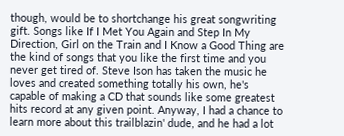though, would be to shortchange his great songwriting gift. Songs like If I Met You Again and Step In My Direction, Girl on the Train and I Know a Good Thing are the kind of songs that you like the first time and you never get tired of. Steve Ison has taken the music he loves and created something totally his own, he's capable of making a CD that sounds like some greatest hits record at any given point. Anyway, I had a chance to learn more about this trailblazin' dude, and he had a lot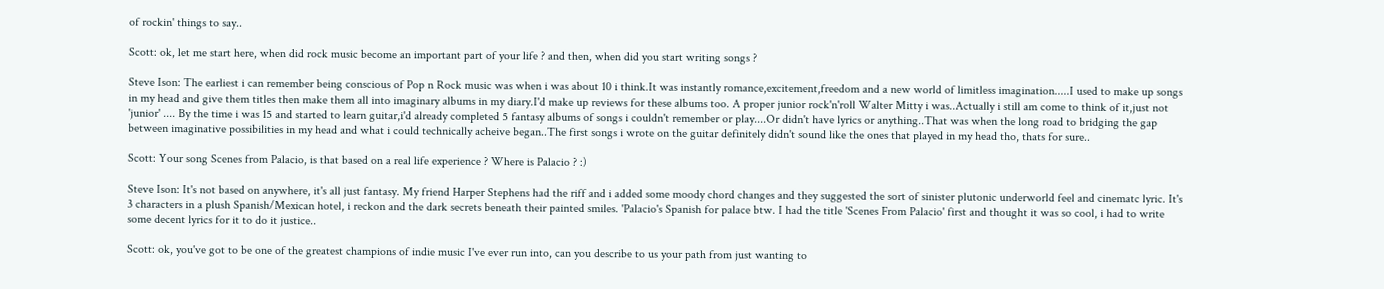of rockin' things to say..

Scott: ok, let me start here, when did rock music become an important part of your life ? and then, when did you start writing songs ?

Steve Ison: The earliest i can remember being conscious of Pop n Rock music was when i was about 10 i think.It was instantly romance,excitement,freedom and a new world of limitless imagination.....I used to make up songs in my head and give them titles then make them all into imaginary albums in my diary.I'd make up reviews for these albums too. A proper junior rock'n'roll Walter Mitty i was..Actually i still am come to think of it,just not 'junior' .... By the time i was 15 and started to learn guitar,i'd already completed 5 fantasy albums of songs i couldn't remember or play....Or didn't have lyrics or anything..That was when the long road to bridging the gap between imaginative possibilities in my head and what i could technically acheive began..The first songs i wrote on the guitar definitely didn't sound like the ones that played in my head tho, thats for sure..

Scott: Your song Scenes from Palacio, is that based on a real life experience ? Where is Palacio ? :)

Steve Ison: It's not based on anywhere, it's all just fantasy. My friend Harper Stephens had the riff and i added some moody chord changes and they suggested the sort of sinister plutonic underworld feel and cinematc lyric. It's 3 characters in a plush Spanish/Mexican hotel, i reckon and the dark secrets beneath their painted smiles. 'Palacio's Spanish for palace btw. I had the title 'Scenes From Palacio' first and thought it was so cool, i had to write some decent lyrics for it to do it justice..

Scott: ok, you've got to be one of the greatest champions of indie music I've ever run into, can you describe to us your path from just wanting to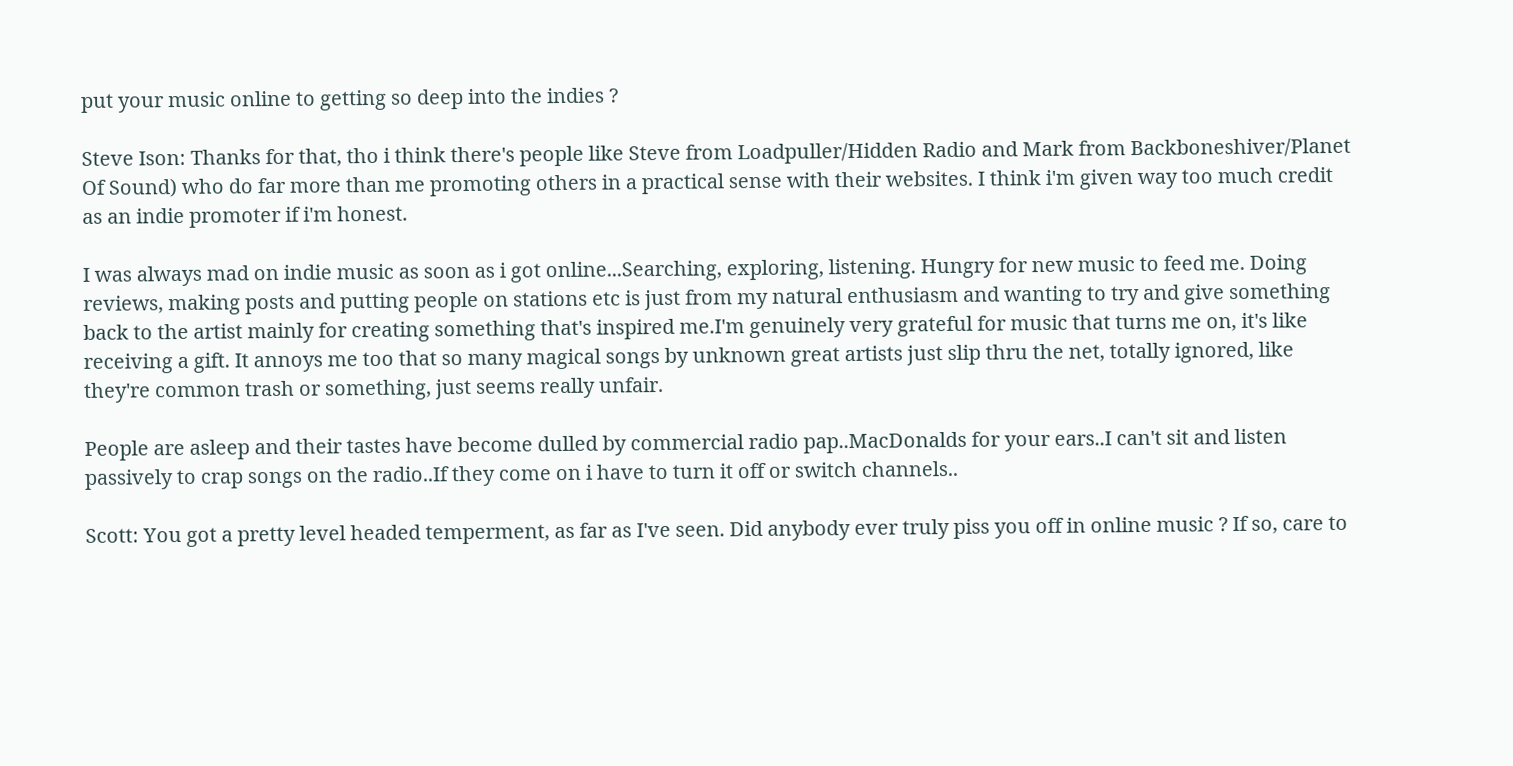put your music online to getting so deep into the indies ?

Steve Ison: Thanks for that, tho i think there's people like Steve from Loadpuller/Hidden Radio and Mark from Backboneshiver/Planet Of Sound) who do far more than me promoting others in a practical sense with their websites. I think i'm given way too much credit as an indie promoter if i'm honest.

I was always mad on indie music as soon as i got online...Searching, exploring, listening. Hungry for new music to feed me. Doing reviews, making posts and putting people on stations etc is just from my natural enthusiasm and wanting to try and give something back to the artist mainly for creating something that's inspired me.I'm genuinely very grateful for music that turns me on, it's like receiving a gift. It annoys me too that so many magical songs by unknown great artists just slip thru the net, totally ignored, like they're common trash or something, just seems really unfair.

People are asleep and their tastes have become dulled by commercial radio pap..MacDonalds for your ears..I can't sit and listen passively to crap songs on the radio..If they come on i have to turn it off or switch channels..

Scott: You got a pretty level headed temperment, as far as I've seen. Did anybody ever truly piss you off in online music ? If so, care to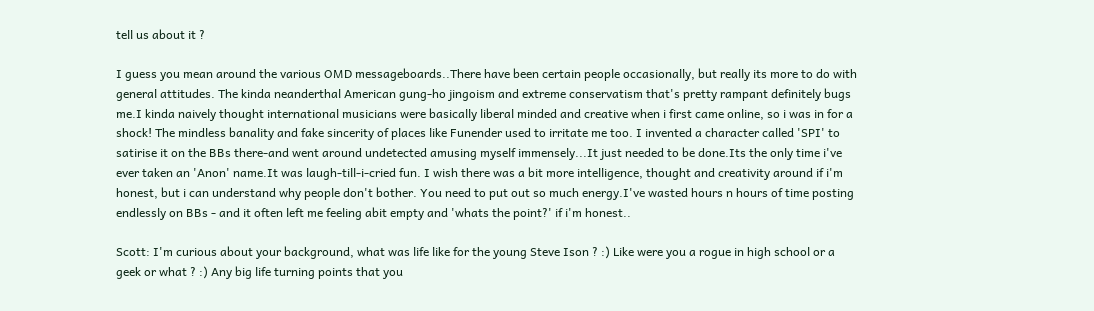tell us about it ?

I guess you mean around the various OMD messageboards..There have been certain people occasionally, but really its more to do with general attitudes. The kinda neanderthal American gung-ho jingoism and extreme conservatism that's pretty rampant definitely bugs me.I kinda naively thought international musicians were basically liberal minded and creative when i first came online, so i was in for a shock! The mindless banality and fake sincerity of places like Funender used to irritate me too. I invented a character called 'SPI' to satirise it on the BBs there-and went around undetected amusing myself immensely...It just needed to be done.Its the only time i've ever taken an 'Anon' name.It was laugh-till-i-cried fun. I wish there was a bit more intelligence, thought and creativity around if i'm honest, but i can understand why people don't bother. You need to put out so much energy.I've wasted hours n hours of time posting endlessly on BBs - and it often left me feeling abit empty and 'whats the point?' if i'm honest..

Scott: I'm curious about your background, what was life like for the young Steve Ison ? :) Like were you a rogue in high school or a geek or what ? :) Any big life turning points that you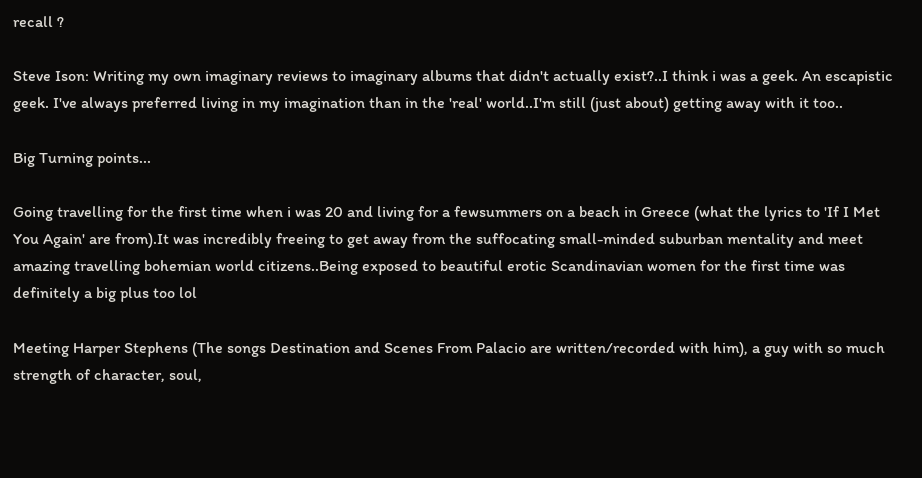recall ?

Steve Ison: Writing my own imaginary reviews to imaginary albums that didn't actually exist?..I think i was a geek. An escapistic geek. I've always preferred living in my imagination than in the 'real' world..I'm still (just about) getting away with it too..

Big Turning points...

Going travelling for the first time when i was 20 and living for a fewsummers on a beach in Greece (what the lyrics to 'If I Met You Again' are from).It was incredibly freeing to get away from the suffocating small-minded suburban mentality and meet amazing travelling bohemian world citizens..Being exposed to beautiful erotic Scandinavian women for the first time was definitely a big plus too lol

Meeting Harper Stephens (The songs Destination and Scenes From Palacio are written/recorded with him), a guy with so much strength of character, soul,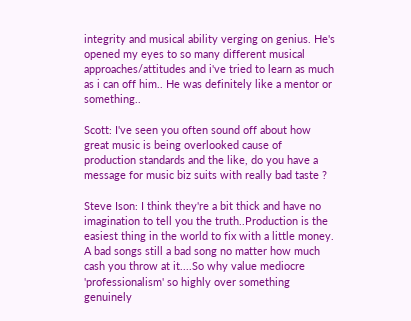integrity and musical ability verging on genius. He's opened my eyes to so many different musical approaches/attitudes and i've tried to learn as much as i can off him.. He was definitely like a mentor or something..

Scott: I've seen you often sound off about how great music is being overlooked cause of production standards and the like, do you have a message for music biz suits with really bad taste ?

Steve Ison: I think they're a bit thick and have no imagination to tell you the truth..Production is the easiest thing in the world to fix with a little money. A bad songs still a bad song no matter how much cash you throw at it....So why value mediocre 'professionalism' so highly over something genuinely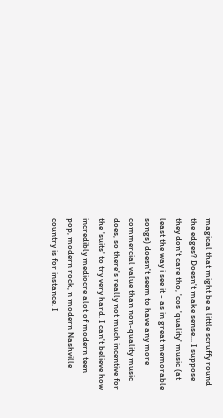magical that might be a little scruffy round the edges? Doesn't make sense... I suppose they don't care tho, 'cos 'quality' music (at least the way i see it - as in great memorable songs) doesn't seem to have any more commercial value than non-quality music does, so there's really not much incentive for the 'suits' to try very hard. I can't believe how incredibly mediocre alot of modern teen pop, modern rock, n modern Nashville country is for instance. I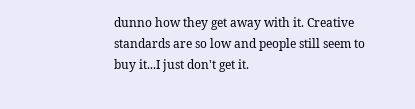dunno how they get away with it. Creative standards are so low and people still seem to buy it...I just don't get it.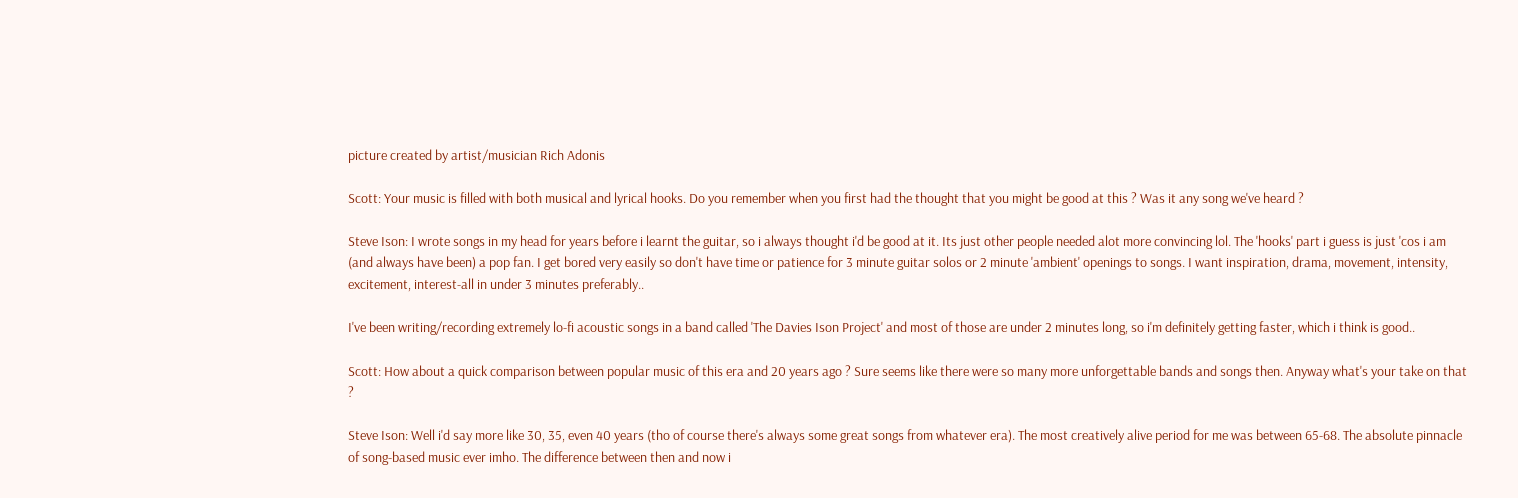picture created by artist/musician Rich Adonis

Scott: Your music is filled with both musical and lyrical hooks. Do you remember when you first had the thought that you might be good at this ? Was it any song we've heard ?

Steve Ison: I wrote songs in my head for years before i learnt the guitar, so i always thought i'd be good at it. Its just other people needed alot more convincing lol. The 'hooks' part i guess is just 'cos i am (and always have been) a pop fan. I get bored very easily so don't have time or patience for 3 minute guitar solos or 2 minute 'ambient' openings to songs. I want inspiration, drama, movement, intensity, excitement, interest-all in under 3 minutes preferably..

I've been writing/recording extremely lo-fi acoustic songs in a band called 'The Davies Ison Project' and most of those are under 2 minutes long, so i'm definitely getting faster, which i think is good..

Scott: How about a quick comparison between popular music of this era and 20 years ago ? Sure seems like there were so many more unforgettable bands and songs then. Anyway what's your take on that ?

Steve Ison: Well i'd say more like 30, 35, even 40 years (tho of course there's always some great songs from whatever era). The most creatively alive period for me was between 65-68. The absolute pinnacle of song-based music ever imho. The difference between then and now i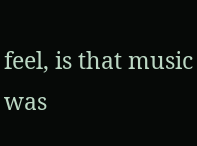feel, is that music was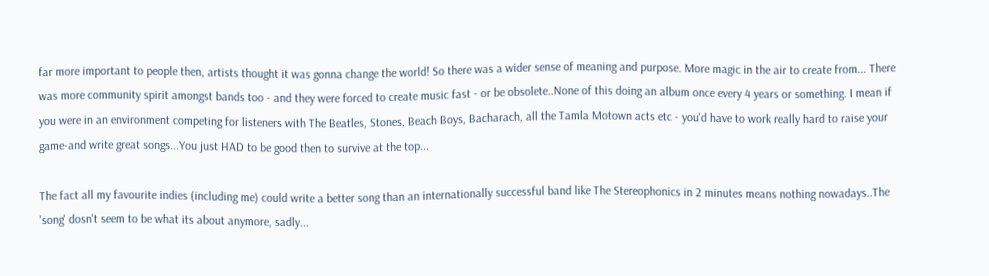far more important to people then, artists thought it was gonna change the world! So there was a wider sense of meaning and purpose. More magic in the air to create from... There was more community spirit amongst bands too - and they were forced to create music fast - or be obsolete..None of this doing an album once every 4 years or something. I mean if you were in an environment competing for listeners with The Beatles, Stones, Beach Boys, Bacharach, all the Tamla Motown acts etc - you'd have to work really hard to raise your game-and write great songs...You just HAD to be good then to survive at the top...

The fact all my favourite indies (including me) could write a better song than an internationally successful band like The Stereophonics in 2 minutes means nothing nowadays..The 'song' dosn't seem to be what its about anymore, sadly...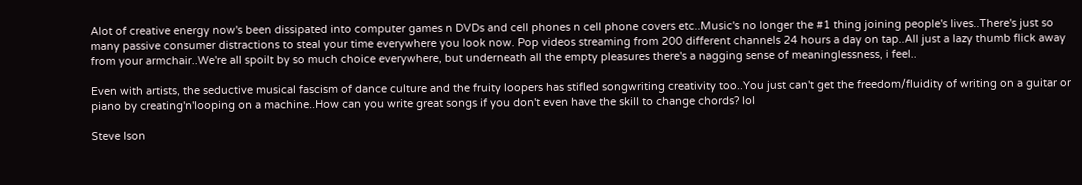Alot of creative energy now's been dissipated into computer games n DVDs and cell phones n cell phone covers etc..Music's no longer the #1 thing joining people's lives..There's just so many passive consumer distractions to steal your time everywhere you look now. Pop videos streaming from 200 different channels 24 hours a day on tap..All just a lazy thumb flick away from your armchair..We're all spoilt by so much choice everywhere, but underneath all the empty pleasures there's a nagging sense of meaninglessness, i feel..

Even with artists, the seductive musical fascism of dance culture and the fruity loopers has stifled songwriting creativity too..You just can't get the freedom/fluidity of writing on a guitar or piano by creating'n'looping on a machine..How can you write great songs if you don't even have the skill to change chords? lol

Steve Ison